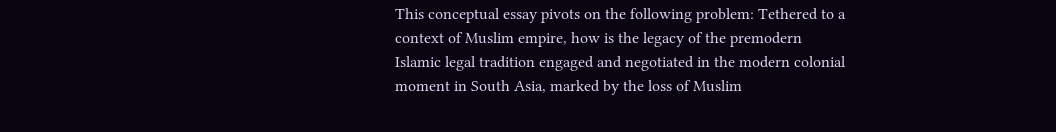This conceptual essay pivots on the following problem: Tethered to a context of Muslim empire, how is the legacy of the premodern Islamic legal tradition engaged and negotiated in the modern colonial moment in South Asia, marked by the loss of Muslim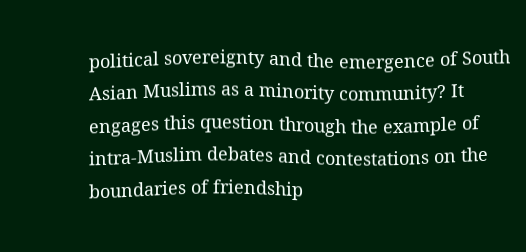political sovereignty and the emergence of South Asian Muslims as a minority community? It engages this question through the example of intra-Muslim debates and contestations on the boundaries of friendship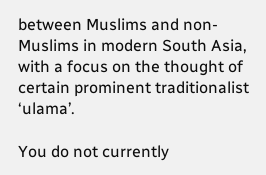between Muslims and non-Muslims in modern South Asia, with a focus on the thought of certain prominent traditionalist ‘ulama’.

You do not currently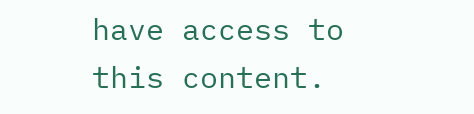have access to this content.